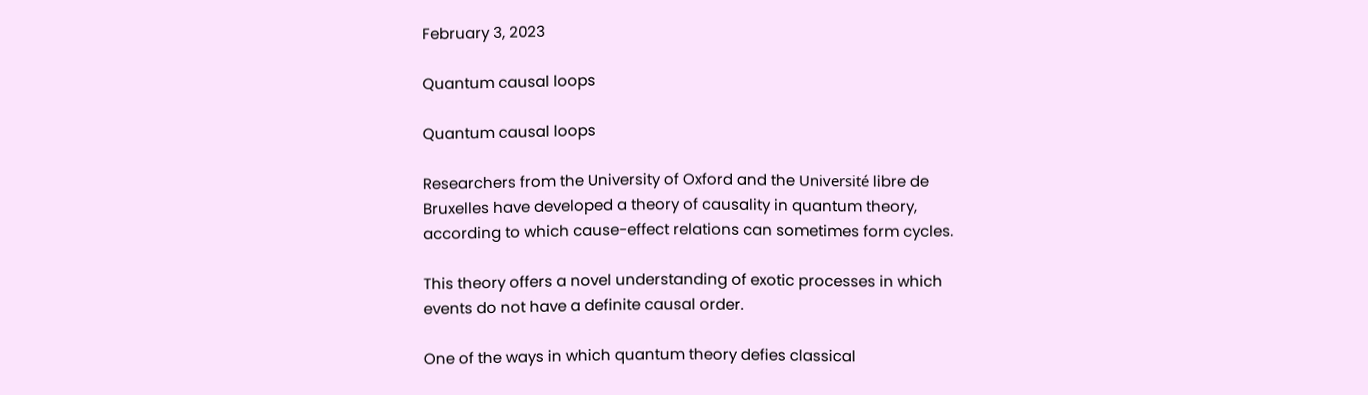February 3, 2023

Quantum causal loops

Quantum causal loops

Researchers from the University of Oxford and the Université libre de Bruxelles have developed a theory of causality in quantum theory, according to which cause-effect relations can sometimes form cycles.

This theory offers a novel understanding of exotic processes in which events do not have a definite causal order.

One of the ways in which quantum theory defies classical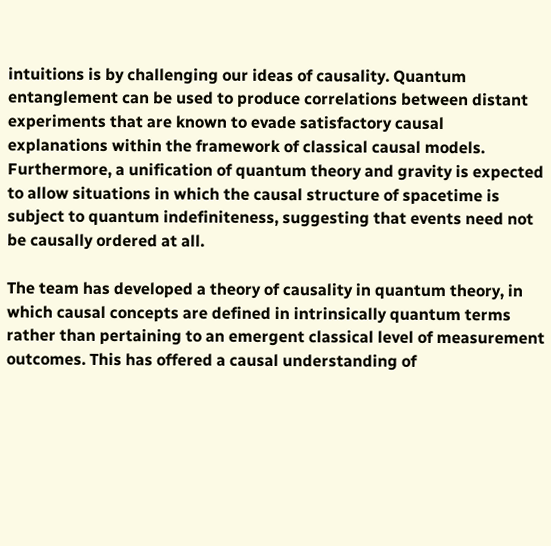intuitions is by challenging our ideas of causality. Quantum entanglement can be used to produce correlations between distant experiments that are known to evade satisfactory causal explanations within the framework of classical causal models. Furthermore, a unification of quantum theory and gravity is expected to allow situations in which the causal structure of spacetime is subject to quantum indefiniteness, suggesting that events need not be causally ordered at all.

The team has developed a theory of causality in quantum theory, in which causal concepts are defined in intrinsically quantum terms rather than pertaining to an emergent classical level of measurement outcomes. This has offered a causal understanding of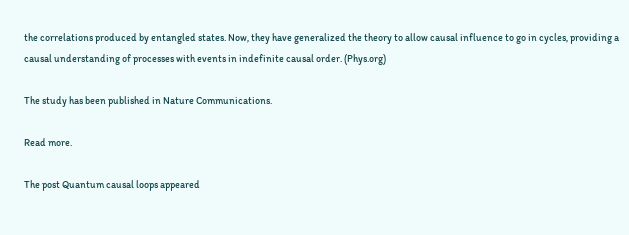the correlations produced by entangled states. Now, they have generalized the theory to allow causal influence to go in cycles, providing a causal understanding of processes with events in indefinite causal order. (Phys.org)

The study has been published in Nature Communications.

Read more.

The post Quantum causal loops appeared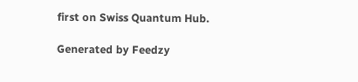first on Swiss Quantum Hub.

Generated by Feedzy